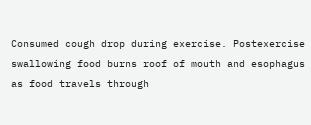Consumed cough drop during exercise. Postexercise swallowing food burns roof of mouth and esophagus as food travels through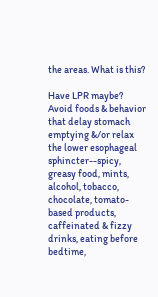the areas. What is this?

Have LPR maybe? Avoid foods & behavior that delay stomach emptying &/or relax the lower esophageal sphincter--spicy, greasy food, mints, alcohol, tobacco, chocolate, tomato-based products, caffeinated & fizzy drinks, eating before bedtime,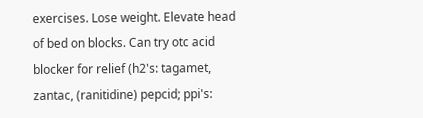exercises. Lose weight. Elevate head of bed on blocks. Can try otc acid blocker for relief (h2's: tagamet, zantac, (ranitidine) pepcid; ppi's: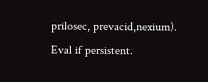prilosec, prevacid,nexium). Eval if persistent.